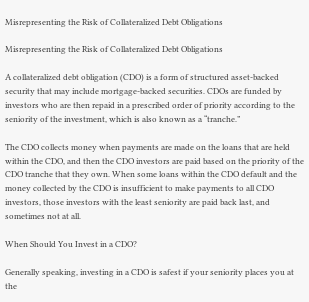Misrepresenting the Risk of Collateralized Debt Obligations

Misrepresenting the Risk of Collateralized Debt Obligations

A collateralized debt obligation (CDO) is a form of structured asset-backed security that may include mortgage-backed securities. CDOs are funded by investors who are then repaid in a prescribed order of priority according to the seniority of the investment, which is also known as a “tranche.”

The CDO collects money when payments are made on the loans that are held within the CDO, and then the CDO investors are paid based on the priority of the CDO tranche that they own. When some loans within the CDO default and the money collected by the CDO is insufficient to make payments to all CDO investors, those investors with the least seniority are paid back last, and sometimes not at all.

When Should You Invest in a CDO?

Generally speaking, investing in a CDO is safest if your seniority places you at the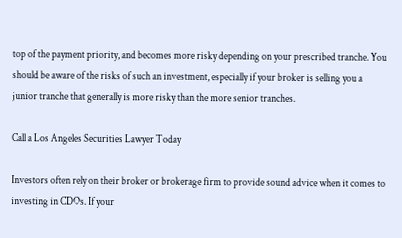top of the payment priority, and becomes more risky depending on your prescribed tranche. You should be aware of the risks of such an investment, especially if your broker is selling you a junior tranche that generally is more risky than the more senior tranches.

Call a Los Angeles Securities Lawyer Today

Investors often rely on their broker or brokerage firm to provide sound advice when it comes to investing in CDOs. If your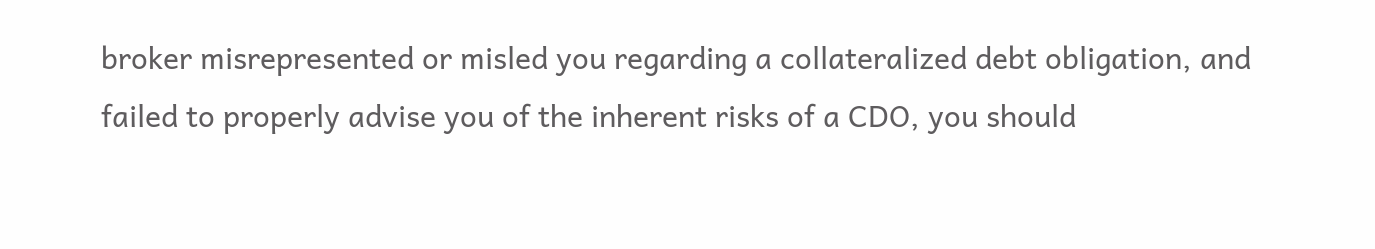broker misrepresented or misled you regarding a collateralized debt obligation, and failed to properly advise you of the inherent risks of a CDO, you should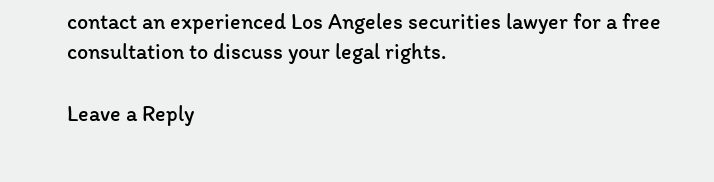contact an experienced Los Angeles securities lawyer for a free consultation to discuss your legal rights.

Leave a Reply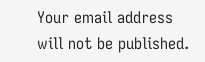Your email address will not be published.